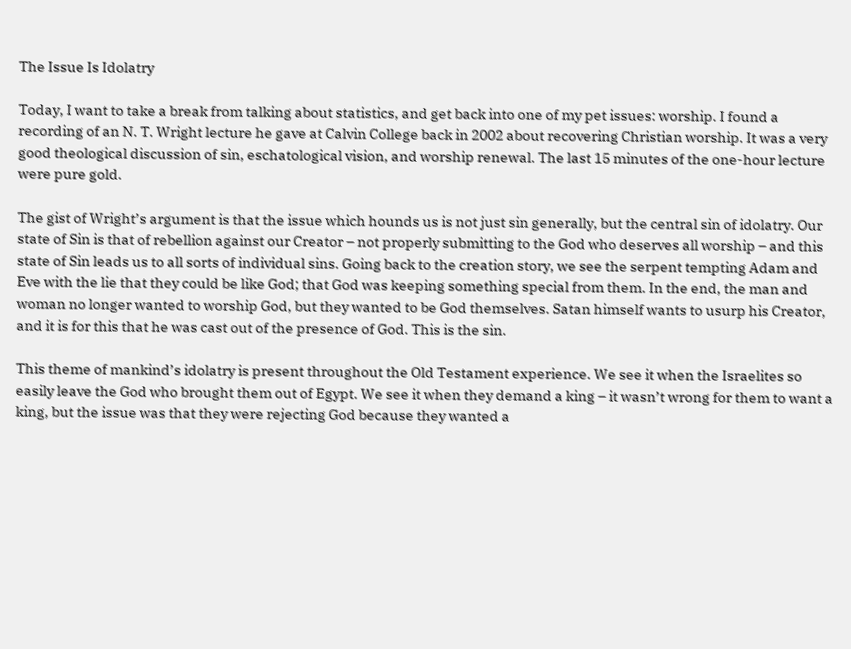The Issue Is Idolatry

Today, I want to take a break from talking about statistics, and get back into one of my pet issues: worship. I found a recording of an N. T. Wright lecture he gave at Calvin College back in 2002 about recovering Christian worship. It was a very good theological discussion of sin, eschatological vision, and worship renewal. The last 15 minutes of the one-hour lecture were pure gold.

The gist of Wright’s argument is that the issue which hounds us is not just sin generally, but the central sin of idolatry. Our state of Sin is that of rebellion against our Creator – not properly submitting to the God who deserves all worship – and this state of Sin leads us to all sorts of individual sins. Going back to the creation story, we see the serpent tempting Adam and Eve with the lie that they could be like God; that God was keeping something special from them. In the end, the man and woman no longer wanted to worship God, but they wanted to be God themselves. Satan himself wants to usurp his Creator, and it is for this that he was cast out of the presence of God. This is the sin.

This theme of mankind’s idolatry is present throughout the Old Testament experience. We see it when the Israelites so easily leave the God who brought them out of Egypt. We see it when they demand a king – it wasn’t wrong for them to want a king, but the issue was that they were rejecting God because they wanted a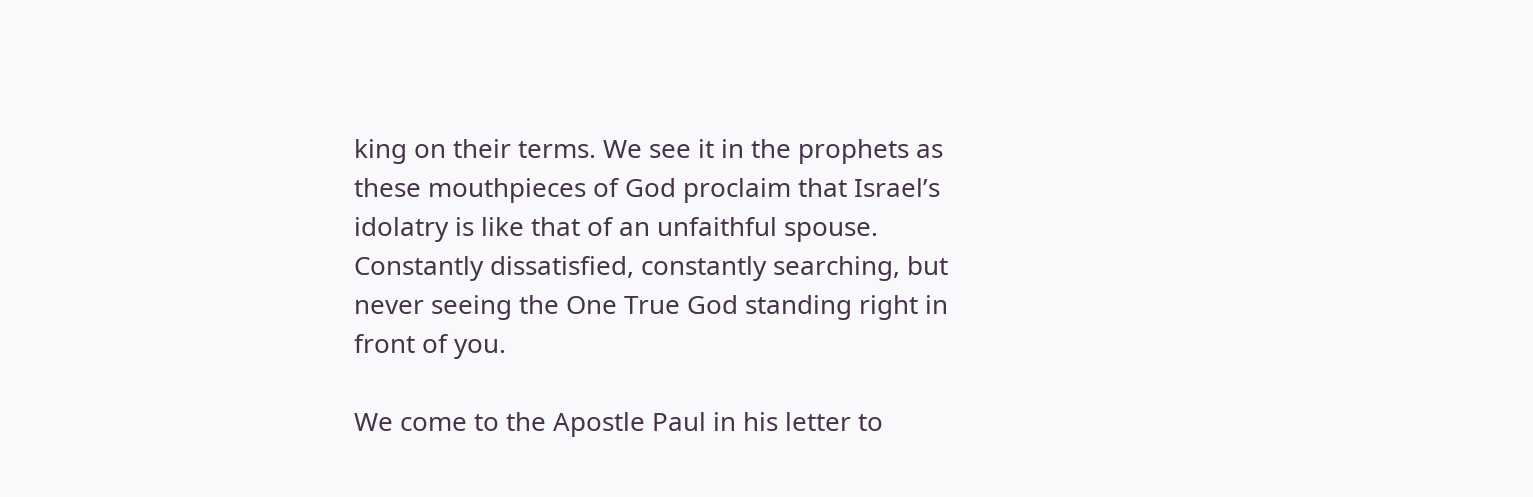king on their terms. We see it in the prophets as these mouthpieces of God proclaim that Israel’s idolatry is like that of an unfaithful spouse. Constantly dissatisfied, constantly searching, but never seeing the One True God standing right in front of you.

We come to the Apostle Paul in his letter to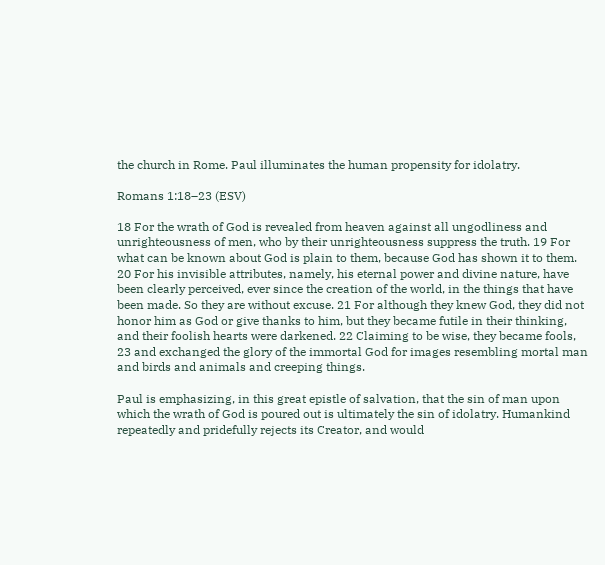the church in Rome. Paul illuminates the human propensity for idolatry.

Romans 1:18–23 (ESV)

18 For the wrath of God is revealed from heaven against all ungodliness and unrighteousness of men, who by their unrighteousness suppress the truth. 19 For what can be known about God is plain to them, because God has shown it to them. 20 For his invisible attributes, namely, his eternal power and divine nature, have been clearly perceived, ever since the creation of the world, in the things that have been made. So they are without excuse. 21 For although they knew God, they did not honor him as God or give thanks to him, but they became futile in their thinking, and their foolish hearts were darkened. 22 Claiming to be wise, they became fools, 23 and exchanged the glory of the immortal God for images resembling mortal man and birds and animals and creeping things.

Paul is emphasizing, in this great epistle of salvation, that the sin of man upon which the wrath of God is poured out is ultimately the sin of idolatry. Humankind repeatedly and pridefully rejects its Creator, and would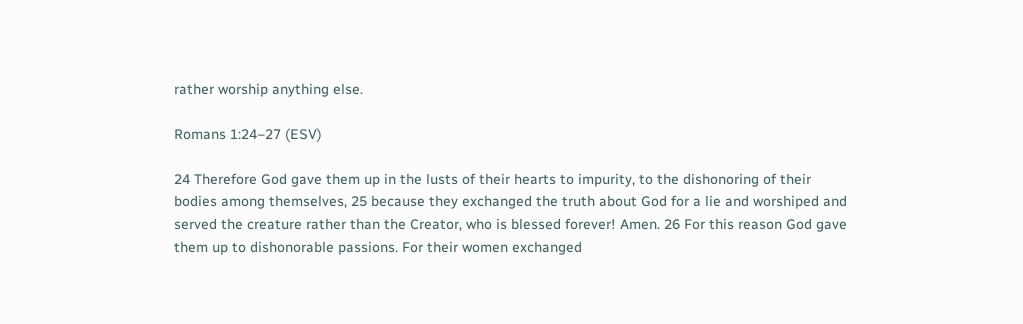rather worship anything else.

Romans 1:24–27 (ESV)

24 Therefore God gave them up in the lusts of their hearts to impurity, to the dishonoring of their bodies among themselves, 25 because they exchanged the truth about God for a lie and worshiped and served the creature rather than the Creator, who is blessed forever! Amen. 26 For this reason God gave them up to dishonorable passions. For their women exchanged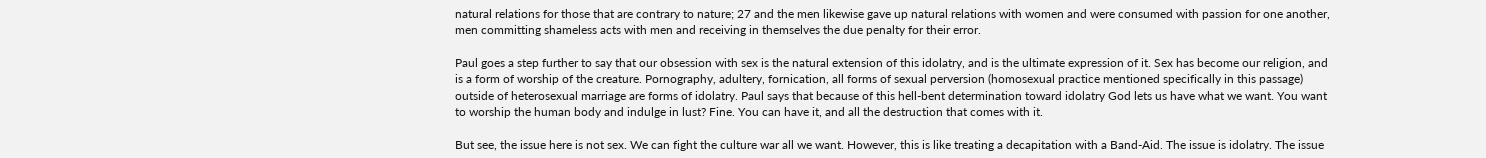natural relations for those that are contrary to nature; 27 and the men likewise gave up natural relations with women and were consumed with passion for one another, men committing shameless acts with men and receiving in themselves the due penalty for their error.

Paul goes a step further to say that our obsession with sex is the natural extension of this idolatry, and is the ultimate expression of it. Sex has become our religion, and is a form of worship of the creature. Pornography, adultery, fornication, all forms of sexual perversion (homosexual practice mentioned specifically in this passage) outside of heterosexual marriage are forms of idolatry. Paul says that because of this hell-bent determination toward idolatry God lets us have what we want. You want to worship the human body and indulge in lust? Fine. You can have it, and all the destruction that comes with it.

But see, the issue here is not sex. We can fight the culture war all we want. However, this is like treating a decapitation with a Band-Aid. The issue is idolatry. The issue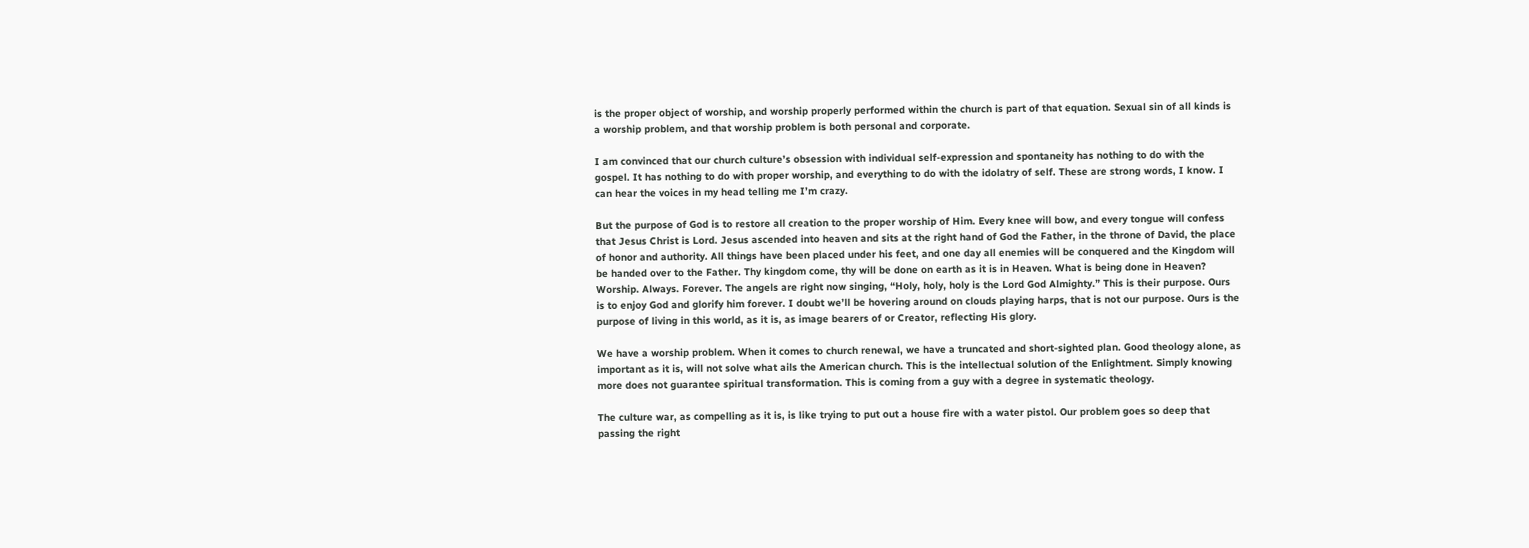is the proper object of worship, and worship properly performed within the church is part of that equation. Sexual sin of all kinds is a worship problem, and that worship problem is both personal and corporate.

I am convinced that our church culture’s obsession with individual self-expression and spontaneity has nothing to do with the gospel. It has nothing to do with proper worship, and everything to do with the idolatry of self. These are strong words, I know. I can hear the voices in my head telling me I’m crazy.

But the purpose of God is to restore all creation to the proper worship of Him. Every knee will bow, and every tongue will confess that Jesus Christ is Lord. Jesus ascended into heaven and sits at the right hand of God the Father, in the throne of David, the place of honor and authority. All things have been placed under his feet, and one day all enemies will be conquered and the Kingdom will be handed over to the Father. Thy kingdom come, thy will be done on earth as it is in Heaven. What is being done in Heaven? Worship. Always. Forever. The angels are right now singing, “Holy, holy, holy is the Lord God Almighty.” This is their purpose. Ours is to enjoy God and glorify him forever. I doubt we’ll be hovering around on clouds playing harps, that is not our purpose. Ours is the purpose of living in this world, as it is, as image bearers of or Creator, reflecting His glory.

We have a worship problem. When it comes to church renewal, we have a truncated and short-sighted plan. Good theology alone, as important as it is, will not solve what ails the American church. This is the intellectual solution of the Enlightment. Simply knowing more does not guarantee spiritual transformation. This is coming from a guy with a degree in systematic theology.

The culture war, as compelling as it is, is like trying to put out a house fire with a water pistol. Our problem goes so deep that passing the right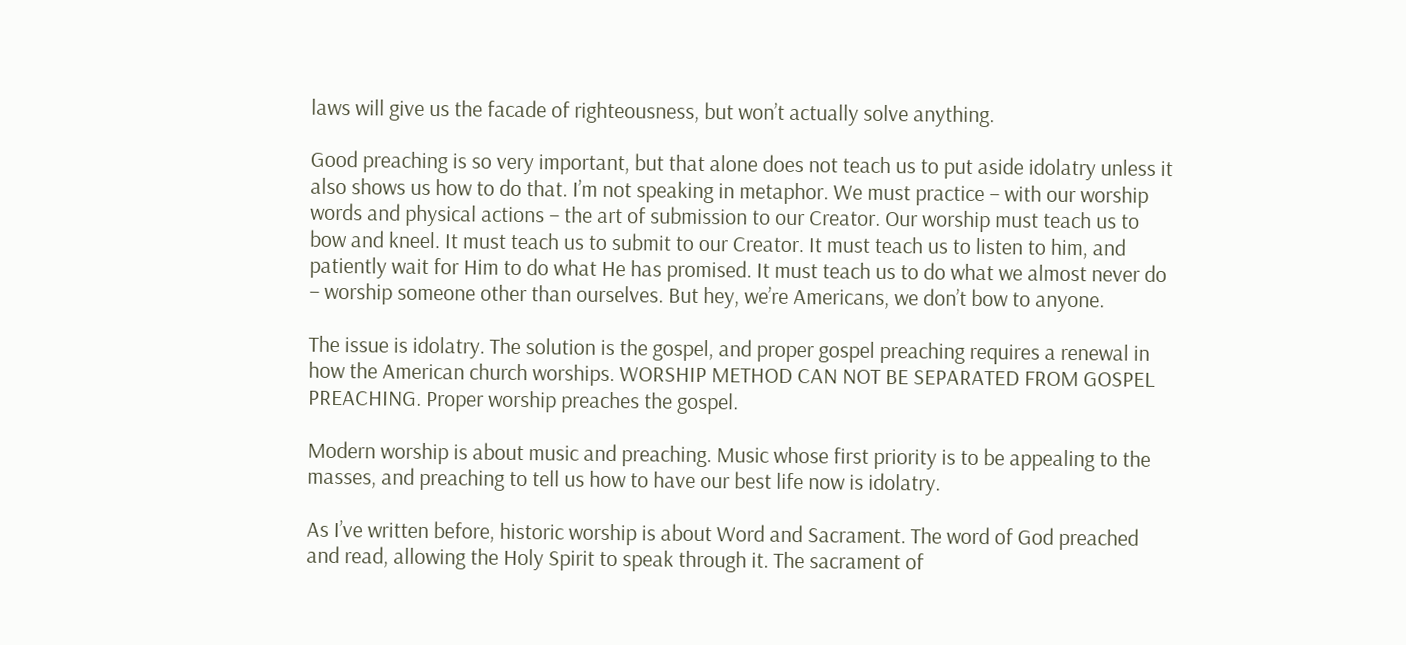laws will give us the facade of righteousness, but won’t actually solve anything.

Good preaching is so very important, but that alone does not teach us to put aside idolatry unless it also shows us how to do that. I’m not speaking in metaphor. We must practice – with our worship words and physical actions – the art of submission to our Creator. Our worship must teach us to bow and kneel. It must teach us to submit to our Creator. It must teach us to listen to him, and patiently wait for Him to do what He has promised. It must teach us to do what we almost never do – worship someone other than ourselves. But hey, we’re Americans, we don’t bow to anyone.

The issue is idolatry. The solution is the gospel, and proper gospel preaching requires a renewal in how the American church worships. WORSHIP METHOD CAN NOT BE SEPARATED FROM GOSPEL PREACHING. Proper worship preaches the gospel.

Modern worship is about music and preaching. Music whose first priority is to be appealing to the masses, and preaching to tell us how to have our best life now is idolatry.

As I’ve written before, historic worship is about Word and Sacrament. The word of God preached and read, allowing the Holy Spirit to speak through it. The sacrament of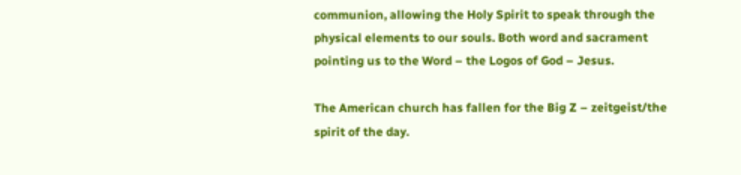communion, allowing the Holy Spirit to speak through the physical elements to our souls. Both word and sacrament pointing us to the Word – the Logos of God – Jesus.

The American church has fallen for the Big Z – zeitgeist/the spirit of the day.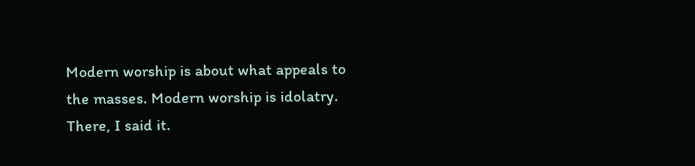Modern worship is about what appeals to the masses. Modern worship is idolatry. There, I said it.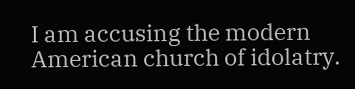I am accusing the modern American church of idolatry.